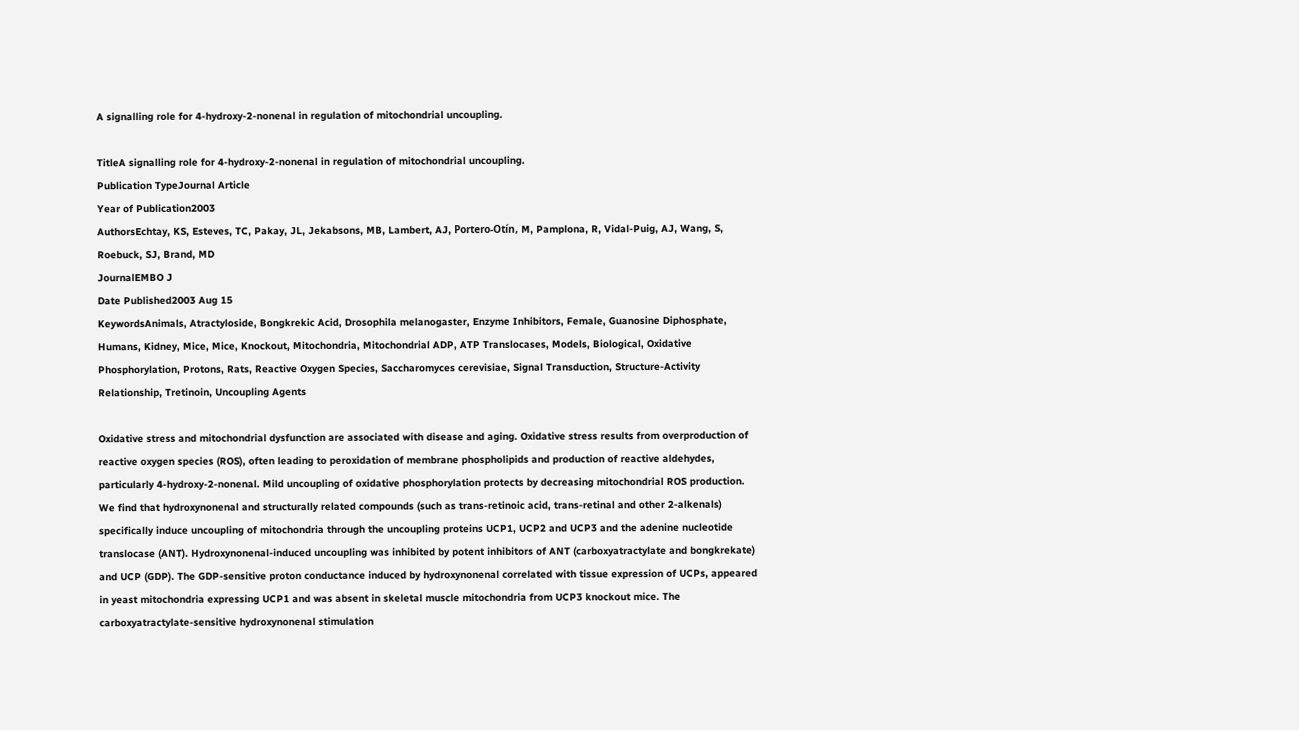A signalling role for 4-hydroxy-2-nonenal in regulation of mitochondrial uncoupling.

TitleA signalling role for 4-hydroxy-2-nonenal in regulation of mitochondrial uncoupling.
Publication TypeJournal Article
Year of Publication2003
AuthorsEchtay, KS, Esteves, TC, Pakay, JL, Jekabsons, MB, Lambert, AJ, Portero-Otín, M, Pamplona, R, Vidal-Puig, AJ, Wang, S, Roebuck, SJ, Brand, MD
JournalEMBO J
Date Published2003 Aug 15
KeywordsAnimals, Atractyloside, Bongkrekic Acid, Drosophila melanogaster, Enzyme Inhibitors, Female, Guanosine Diphosphate, Humans, Kidney, Mice, Mice, Knockout, Mitochondria, Mitochondrial ADP, ATP Translocases, Models, Biological, Oxidative Phosphorylation, Protons, Rats, Reactive Oxygen Species, Saccharomyces cerevisiae, Signal Transduction, Structure-Activity Relationship, Tretinoin, Uncoupling Agents

Oxidative stress and mitochondrial dysfunction are associated with disease and aging. Oxidative stress results from overproduction of reactive oxygen species (ROS), often leading to peroxidation of membrane phospholipids and production of reactive aldehydes, particularly 4-hydroxy-2-nonenal. Mild uncoupling of oxidative phosphorylation protects by decreasing mitochondrial ROS production. We find that hydroxynonenal and structurally related compounds (such as trans-retinoic acid, trans-retinal and other 2-alkenals) specifically induce uncoupling of mitochondria through the uncoupling proteins UCP1, UCP2 and UCP3 and the adenine nucleotide translocase (ANT). Hydroxynonenal-induced uncoupling was inhibited by potent inhibitors of ANT (carboxyatractylate and bongkrekate) and UCP (GDP). The GDP-sensitive proton conductance induced by hydroxynonenal correlated with tissue expression of UCPs, appeared in yeast mitochondria expressing UCP1 and was absent in skeletal muscle mitochondria from UCP3 knockout mice. The carboxyatractylate-sensitive hydroxynonenal stimulation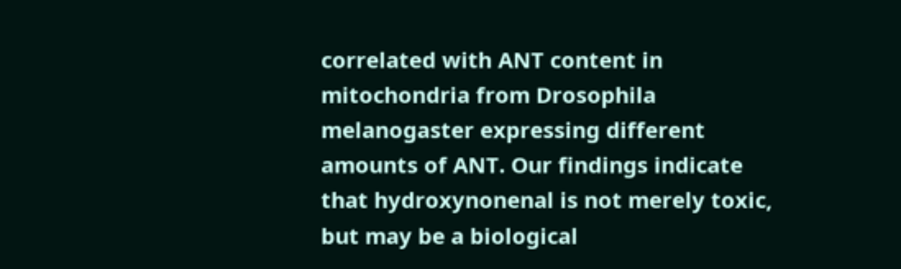correlated with ANT content in mitochondria from Drosophila melanogaster expressing different amounts of ANT. Our findings indicate that hydroxynonenal is not merely toxic, but may be a biological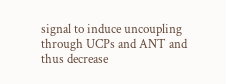signal to induce uncoupling through UCPs and ANT and thus decrease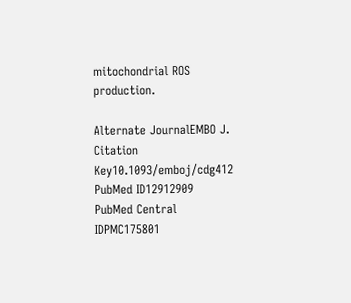mitochondrial ROS production.

Alternate JournalEMBO J.
Citation Key10.1093/emboj/cdg412
PubMed ID12912909
PubMed Central IDPMC175801